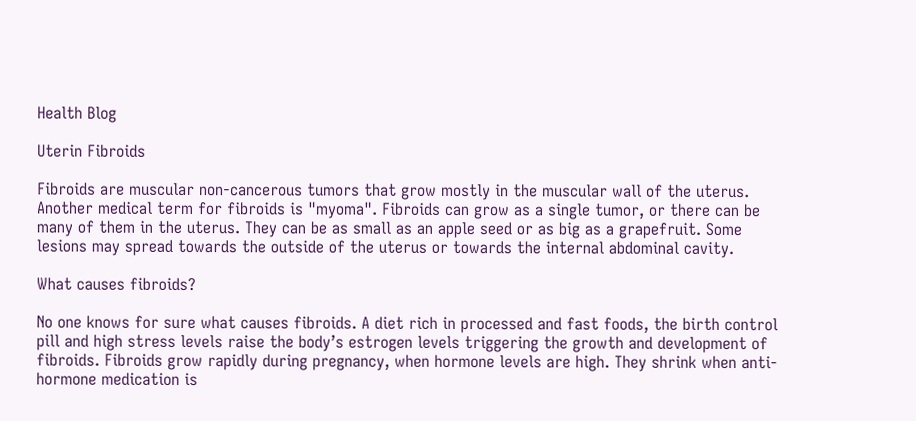Health Blog

Uterin Fibroids

Fibroids are muscular non-cancerous tumors that grow mostly in the muscular wall of the uterus. Another medical term for fibroids is "myoma". Fibroids can grow as a single tumor, or there can be many of them in the uterus. They can be as small as an apple seed or as big as a grapefruit. Some lesions may spread towards the outside of the uterus or towards the internal abdominal cavity.

What causes fibroids?

No one knows for sure what causes fibroids. A diet rich in processed and fast foods, the birth control pill and high stress levels raise the body’s estrogen levels triggering the growth and development of fibroids. Fibroids grow rapidly during pregnancy, when hormone levels are high. They shrink when anti-hormone medication is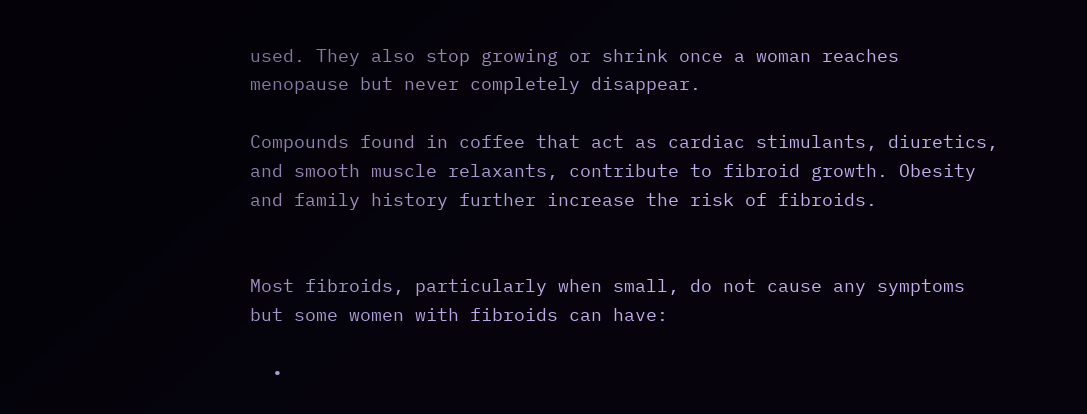used. They also stop growing or shrink once a woman reaches menopause but never completely disappear.

Compounds found in coffee that act as cardiac stimulants, diuretics, and smooth muscle relaxants, contribute to fibroid growth. Obesity and family history further increase the risk of fibroids.


Most fibroids, particularly when small, do not cause any symptoms but some women with fibroids can have:

  •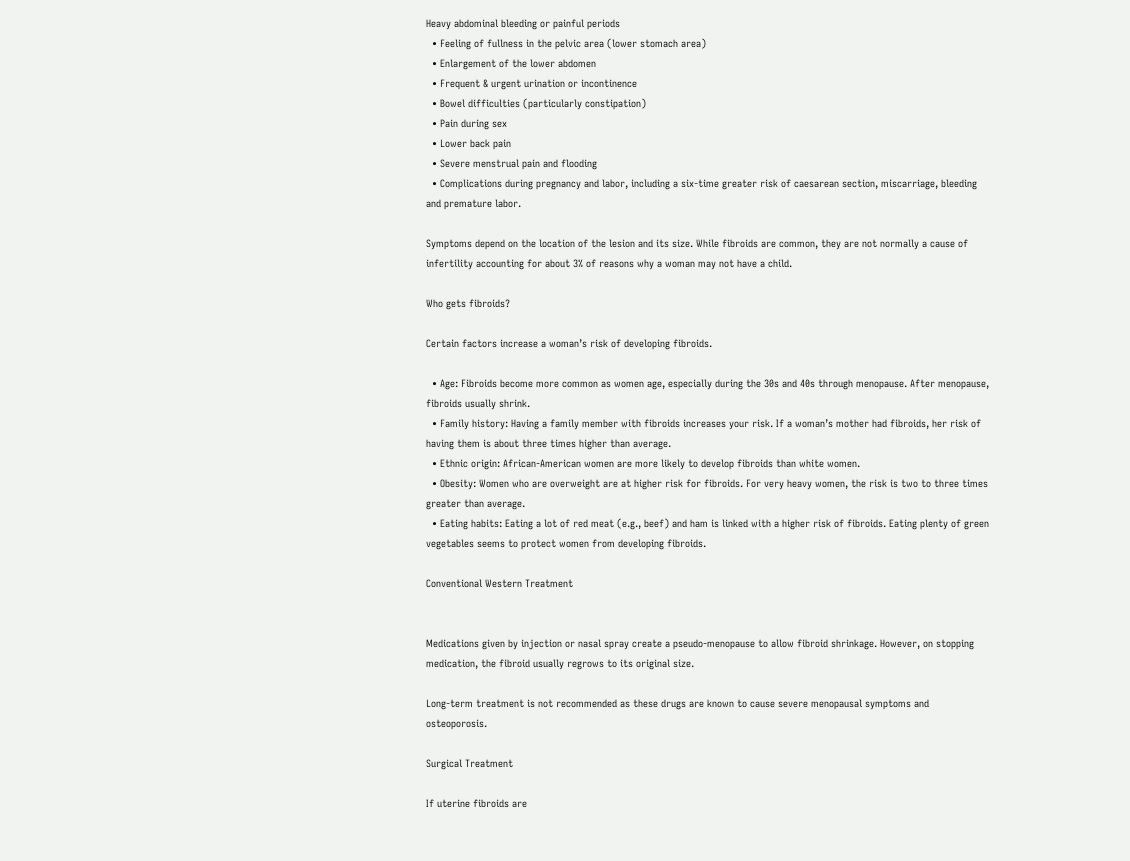Heavy abdominal bleeding or painful periods
  • Feeling of fullness in the pelvic area (lower stomach area)
  • Enlargement of the lower abdomen
  • Frequent & urgent urination or incontinence
  • Bowel difficulties (particularly constipation)
  • Pain during sex
  • Lower back pain
  • Severe menstrual pain and flooding
  • Complications during pregnancy and labor, including a six-time greater risk of caesarean section, miscarriage, bleeding and premature labor.

Symptoms depend on the location of the lesion and its size. While fibroids are common, they are not normally a cause of infertility accounting for about 3% of reasons why a woman may not have a child.

Who gets fibroids?

Certain factors increase a woman’s risk of developing fibroids.

  • Age: Fibroids become more common as women age, especially during the 30s and 40s through menopause. After menopause, fibroids usually shrink.
  • Family history: Having a family member with fibroids increases your risk. If a woman’s mother had fibroids, her risk of having them is about three times higher than average.
  • Ethnic origin: African-American women are more likely to develop fibroids than white women.
  • Obesity: Women who are overweight are at higher risk for fibroids. For very heavy women, the risk is two to three times greater than average.
  • Eating habits: Eating a lot of red meat (e.g., beef) and ham is linked with a higher risk of fibroids. Eating plenty of green vegetables seems to protect women from developing fibroids.

Conventional Western Treatment


Medications given by injection or nasal spray create a pseudo-menopause to allow fibroid shrinkage. However, on stopping medication, the fibroid usually regrows to its original size.

Long-term treatment is not recommended as these drugs are known to cause severe menopausal symptoms and osteoporosis.

Surgical Treatment

If uterine fibroids are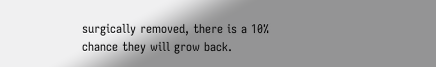surgically removed, there is a 10% chance they will grow back.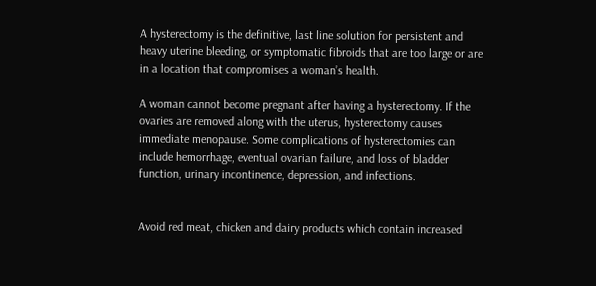A hysterectomy is the definitive, last line solution for persistent and heavy uterine bleeding, or symptomatic fibroids that are too large or are in a location that compromises a woman’s health.

A woman cannot become pregnant after having a hysterectomy. If the ovaries are removed along with the uterus, hysterectomy causes immediate menopause. Some complications of hysterectomies can include hemorrhage, eventual ovarian failure, and loss of bladder function, urinary incontinence, depression, and infections.


Avoid red meat, chicken and dairy products which contain increased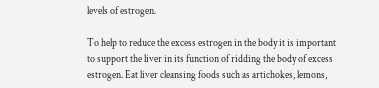levels of estrogen.

To help to reduce the excess estrogen in the body it is important to support the liver in its function of ridding the body of excess estrogen. Eat liver cleansing foods such as artichokes, lemons,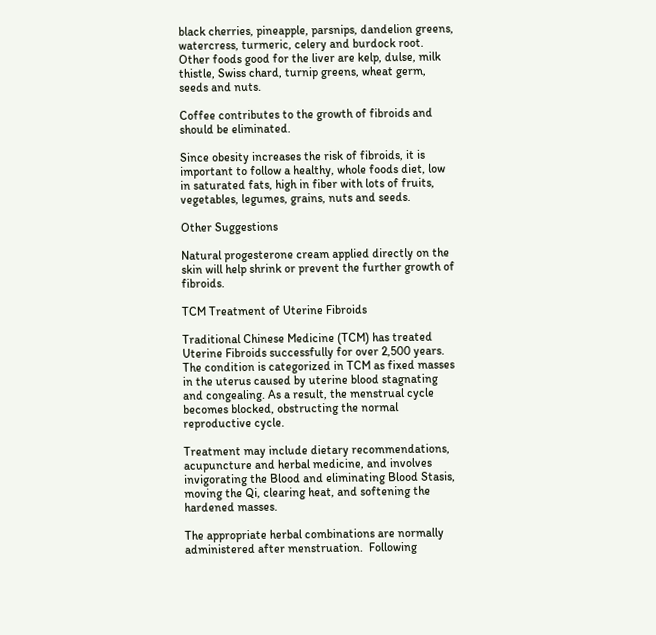black cherries, pineapple, parsnips, dandelion greens, watercress, turmeric, celery and burdock root. Other foods good for the liver are kelp, dulse, milk thistle, Swiss chard, turnip greens, wheat germ, seeds and nuts.

Coffee contributes to the growth of fibroids and should be eliminated.

Since obesity increases the risk of fibroids, it is important to follow a healthy, whole foods diet, low in saturated fats, high in fiber with lots of fruits, vegetables, legumes, grains, nuts and seeds.

Other Suggestions

Natural progesterone cream applied directly on the skin will help shrink or prevent the further growth of fibroids.

TCM Treatment of Uterine Fibroids

Traditional Chinese Medicine (TCM) has treated Uterine Fibroids successfully for over 2,500 years. The condition is categorized in TCM as fixed masses in the uterus caused by uterine blood stagnating and congealing. As a result, the menstrual cycle becomes blocked, obstructing the normal reproductive cycle.

Treatment may include dietary recommendations, acupuncture and herbal medicine, and involves invigorating the Blood and eliminating Blood Stasis, moving the Qi, clearing heat, and softening the hardened masses.

The appropriate herbal combinations are normally administered after menstruation.  Following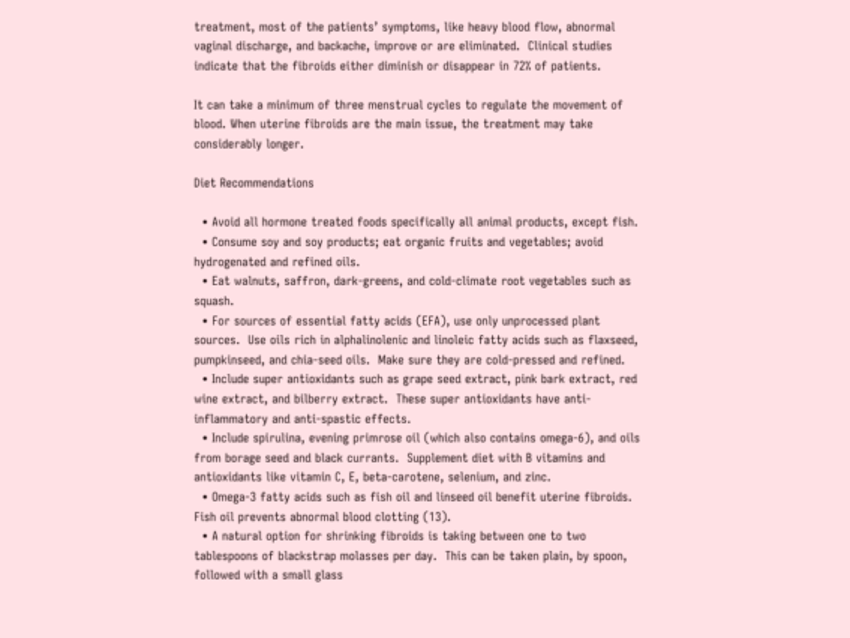treatment, most of the patients’ symptoms, like heavy blood flow, abnormal vaginal discharge, and backache, improve or are eliminated.  Clinical studies indicate that the fibroids either diminish or disappear in 72% of patients.

It can take a minimum of three menstrual cycles to regulate the movement of blood. When uterine fibroids are the main issue, the treatment may take considerably longer.

Diet Recommendations

  • Avoid all hormone treated foods specifically all animal products, except fish.
  • Consume soy and soy products; eat organic fruits and vegetables; avoid hydrogenated and refined oils.
  • Eat walnuts, saffron, dark-greens, and cold-climate root vegetables such as squash.
  • For sources of essential fatty acids (EFA), use only unprocessed plant sources.  Use oils rich in alphalinolenic and linoleic fatty acids such as flaxseed, pumpkinseed, and chia-seed oils.  Make sure they are cold-pressed and refined.
  • Include super antioxidants such as grape seed extract, pink bark extract, red wine extract, and bilberry extract.  These super antioxidants have anti-inflammatory and anti-spastic effects.
  • Include spirulina, evening primrose oil (which also contains omega-6), and oils from borage seed and black currants.  Supplement diet with B vitamins and antioxidants like vitamin C, E, beta-carotene, selenium, and zinc.
  • Omega-3 fatty acids such as fish oil and linseed oil benefit uterine fibroids.  Fish oil prevents abnormal blood clotting (13).
  • A natural option for shrinking fibroids is taking between one to two tablespoons of blackstrap molasses per day.  This can be taken plain, by spoon, followed with a small glass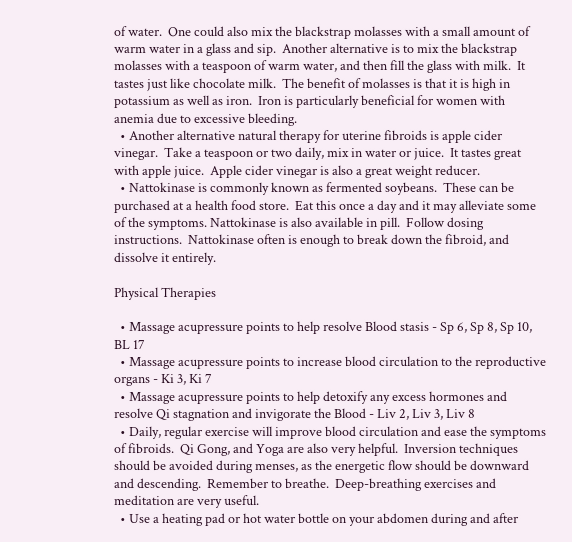of water.  One could also mix the blackstrap molasses with a small amount of warm water in a glass and sip.  Another alternative is to mix the blackstrap molasses with a teaspoon of warm water, and then fill the glass with milk.  It tastes just like chocolate milk.  The benefit of molasses is that it is high in potassium as well as iron.  Iron is particularly beneficial for women with anemia due to excessive bleeding.
  • Another alternative natural therapy for uterine fibroids is apple cider vinegar.  Take a teaspoon or two daily, mix in water or juice.  It tastes great with apple juice.  Apple cider vinegar is also a great weight reducer.
  • Nattokinase is commonly known as fermented soybeans.  These can be purchased at a health food store.  Eat this once a day and it may alleviate some of the symptoms. Nattokinase is also available in pill.  Follow dosing instructions.  Nattokinase often is enough to break down the fibroid, and dissolve it entirely.

Physical Therapies

  • Massage acupressure points to help resolve Blood stasis - Sp 6, Sp 8, Sp 10, BL 17
  • Massage acupressure points to increase blood circulation to the reproductive organs - Ki 3, Ki 7
  • Massage acupressure points to help detoxify any excess hormones and resolve Qi stagnation and invigorate the Blood - Liv 2, Liv 3, Liv 8
  • Daily, regular exercise will improve blood circulation and ease the symptoms of fibroids.  Qi Gong, and Yoga are also very helpful.  Inversion techniques should be avoided during menses, as the energetic flow should be downward and descending.  Remember to breathe.  Deep-breathing exercises and meditation are very useful.
  • Use a heating pad or hot water bottle on your abdomen during and after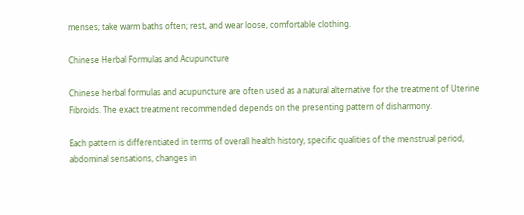menses; take warm baths often; rest, and wear loose, comfortable clothing.

Chinese Herbal Formulas and Acupuncture

Chinese herbal formulas and acupuncture are often used as a natural alternative for the treatment of Uterine Fibroids. The exact treatment recommended depends on the presenting pattern of disharmony.

Each pattern is differentiated in terms of overall health history, specific qualities of the menstrual period, abdominal sensations, changes in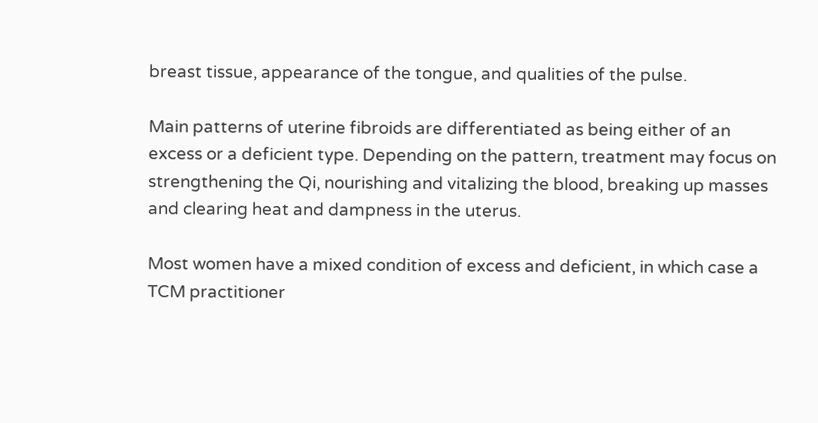breast tissue, appearance of the tongue, and qualities of the pulse.

Main patterns of uterine fibroids are differentiated as being either of an excess or a deficient type. Depending on the pattern, treatment may focus on strengthening the Qi, nourishing and vitalizing the blood, breaking up masses and clearing heat and dampness in the uterus.

Most women have a mixed condition of excess and deficient, in which case a TCM practitioner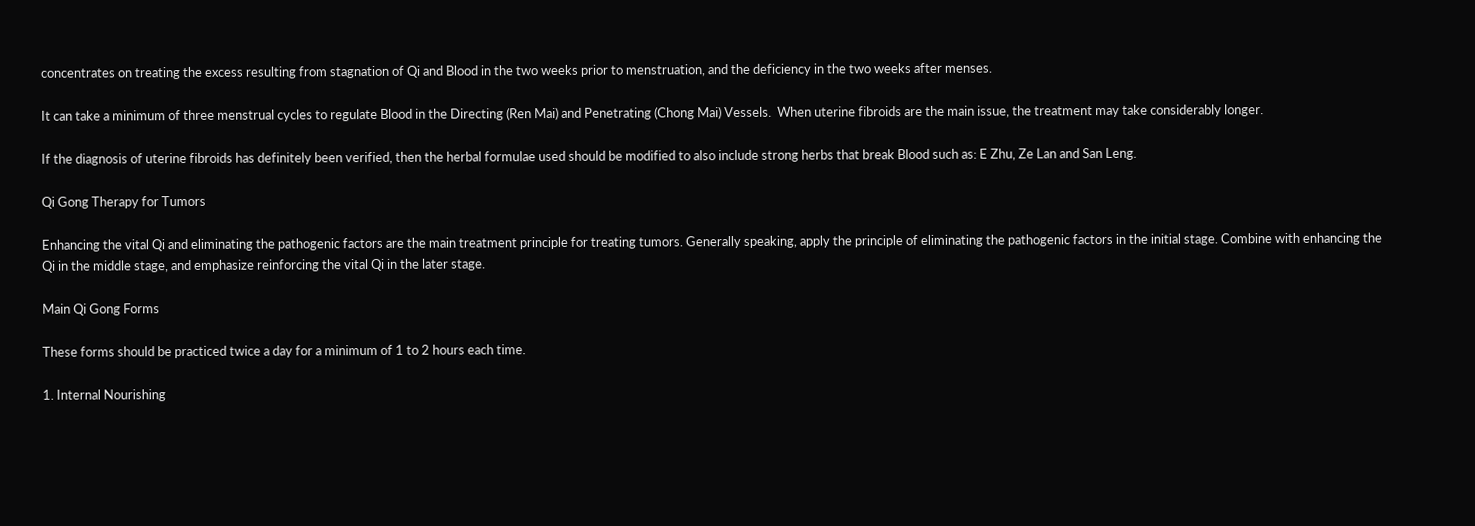concentrates on treating the excess resulting from stagnation of Qi and Blood in the two weeks prior to menstruation, and the deficiency in the two weeks after menses.

It can take a minimum of three menstrual cycles to regulate Blood in the Directing (Ren Mai) and Penetrating (Chong Mai) Vessels.  When uterine fibroids are the main issue, the treatment may take considerably longer.

If the diagnosis of uterine fibroids has definitely been verified, then the herbal formulae used should be modified to also include strong herbs that break Blood such as: E Zhu, Ze Lan and San Leng.

Qi Gong Therapy for Tumors

Enhancing the vital Qi and eliminating the pathogenic factors are the main treatment principle for treating tumors. Generally speaking, apply the principle of eliminating the pathogenic factors in the initial stage. Combine with enhancing the Qi in the middle stage, and emphasize reinforcing the vital Qi in the later stage.

Main Qi Gong Forms

These forms should be practiced twice a day for a minimum of 1 to 2 hours each time.

1. Internal Nourishing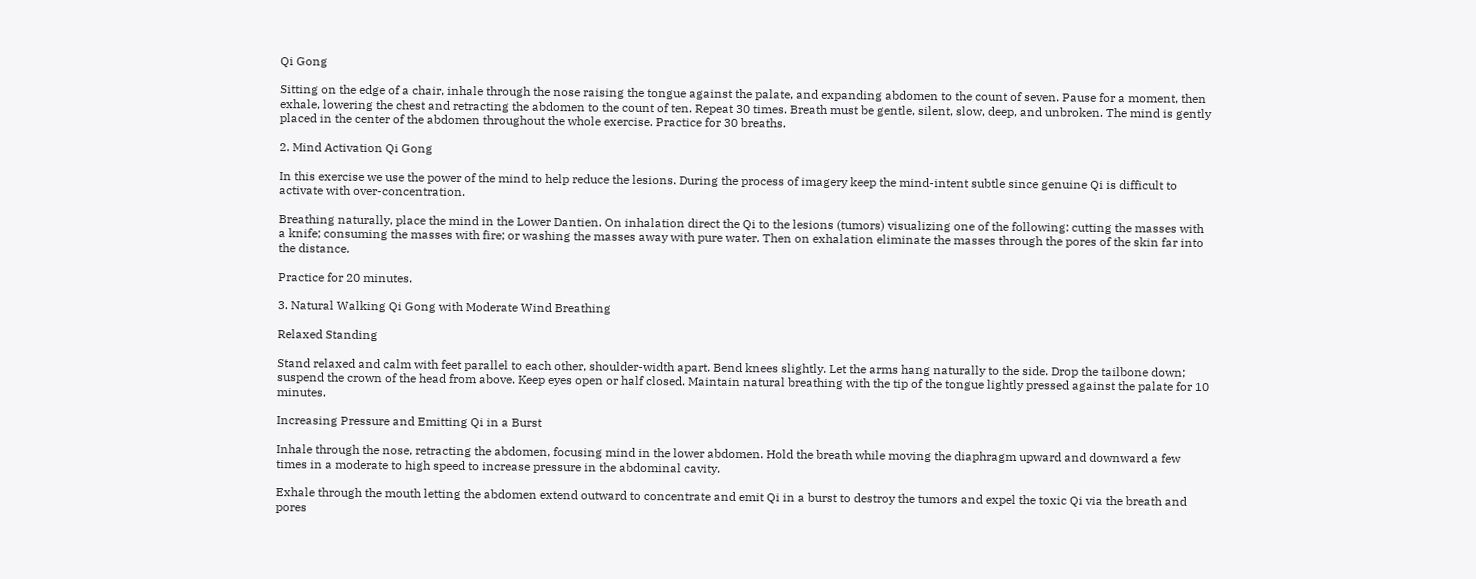Qi Gong

Sitting on the edge of a chair, inhale through the nose raising the tongue against the palate, and expanding abdomen to the count of seven. Pause for a moment, then exhale, lowering the chest and retracting the abdomen to the count of ten. Repeat 30 times. Breath must be gentle, silent, slow, deep, and unbroken. The mind is gently placed in the center of the abdomen throughout the whole exercise. Practice for 30 breaths.

2. Mind Activation Qi Gong

In this exercise we use the power of the mind to help reduce the lesions. During the process of imagery keep the mind-intent subtle since genuine Qi is difficult to activate with over-concentration.

Breathing naturally, place the mind in the Lower Dantien. On inhalation direct the Qi to the lesions (tumors) visualizing one of the following: cutting the masses with a knife; consuming the masses with fire; or washing the masses away with pure water. Then on exhalation eliminate the masses through the pores of the skin far into the distance.

Practice for 20 minutes.

3. Natural Walking Qi Gong with Moderate Wind Breathing

Relaxed Standing

Stand relaxed and calm with feet parallel to each other, shoulder-width apart. Bend knees slightly. Let the arms hang naturally to the side. Drop the tailbone down; suspend the crown of the head from above. Keep eyes open or half closed. Maintain natural breathing with the tip of the tongue lightly pressed against the palate for 10 minutes.

Increasing Pressure and Emitting Qi in a Burst

Inhale through the nose, retracting the abdomen, focusing mind in the lower abdomen. Hold the breath while moving the diaphragm upward and downward a few times in a moderate to high speed to increase pressure in the abdominal cavity.

Exhale through the mouth letting the abdomen extend outward to concentrate and emit Qi in a burst to destroy the tumors and expel the toxic Qi via the breath and pores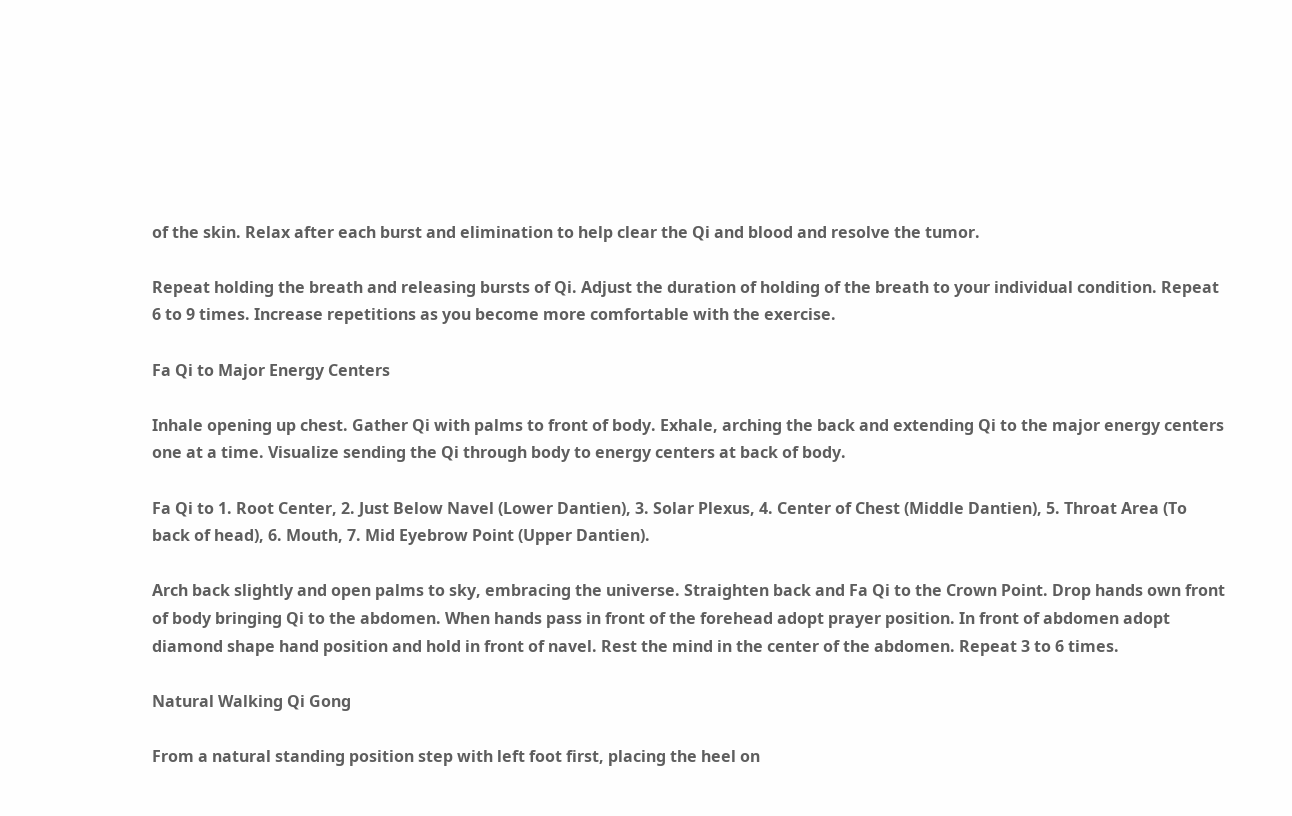of the skin. Relax after each burst and elimination to help clear the Qi and blood and resolve the tumor.

Repeat holding the breath and releasing bursts of Qi. Adjust the duration of holding of the breath to your individual condition. Repeat 6 to 9 times. Increase repetitions as you become more comfortable with the exercise.

Fa Qi to Major Energy Centers

Inhale opening up chest. Gather Qi with palms to front of body. Exhale, arching the back and extending Qi to the major energy centers one at a time. Visualize sending the Qi through body to energy centers at back of body.

Fa Qi to 1. Root Center, 2. Just Below Navel (Lower Dantien), 3. Solar Plexus, 4. Center of Chest (Middle Dantien), 5. Throat Area (To back of head), 6. Mouth, 7. Mid Eyebrow Point (Upper Dantien).

Arch back slightly and open palms to sky, embracing the universe. Straighten back and Fa Qi to the Crown Point. Drop hands own front of body bringing Qi to the abdomen. When hands pass in front of the forehead adopt prayer position. In front of abdomen adopt diamond shape hand position and hold in front of navel. Rest the mind in the center of the abdomen. Repeat 3 to 6 times.

Natural Walking Qi Gong

From a natural standing position step with left foot first, placing the heel on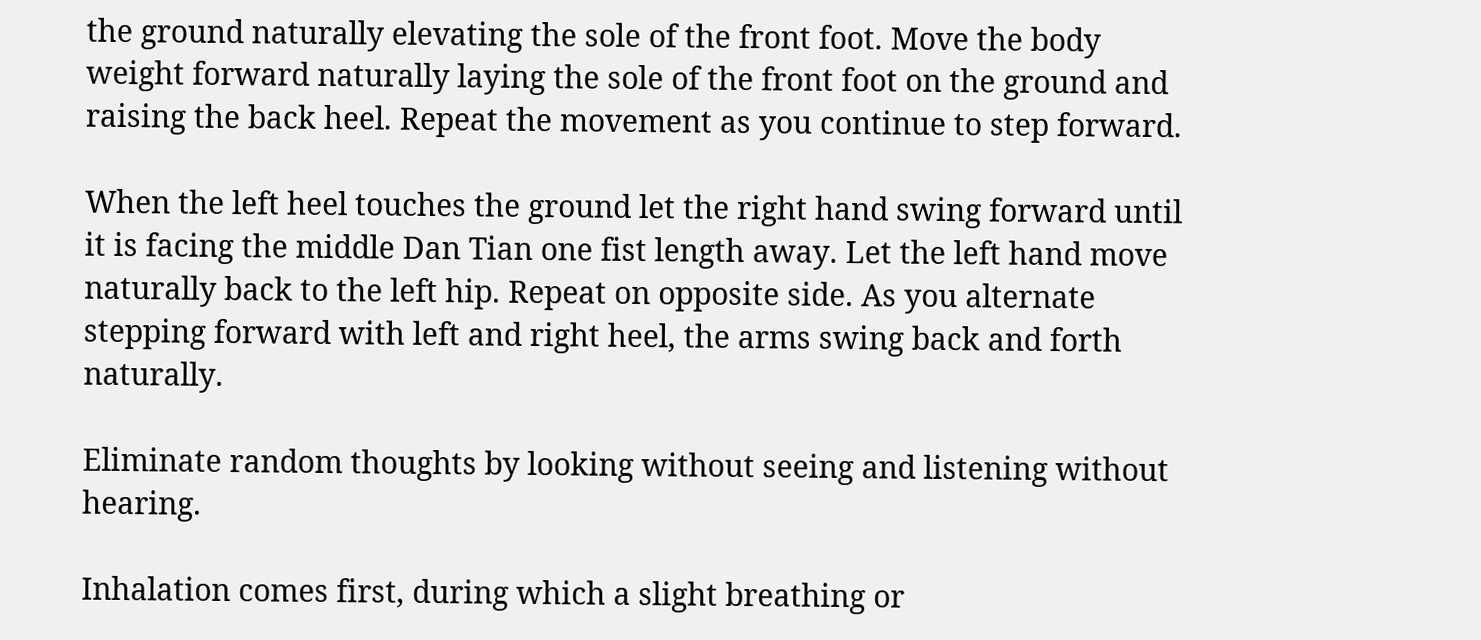the ground naturally elevating the sole of the front foot. Move the body weight forward naturally laying the sole of the front foot on the ground and raising the back heel. Repeat the movement as you continue to step forward.

When the left heel touches the ground let the right hand swing forward until it is facing the middle Dan Tian one fist length away. Let the left hand move naturally back to the left hip. Repeat on opposite side. As you alternate stepping forward with left and right heel, the arms swing back and forth naturally.

Eliminate random thoughts by looking without seeing and listening without hearing.

Inhalation comes first, during which a slight breathing or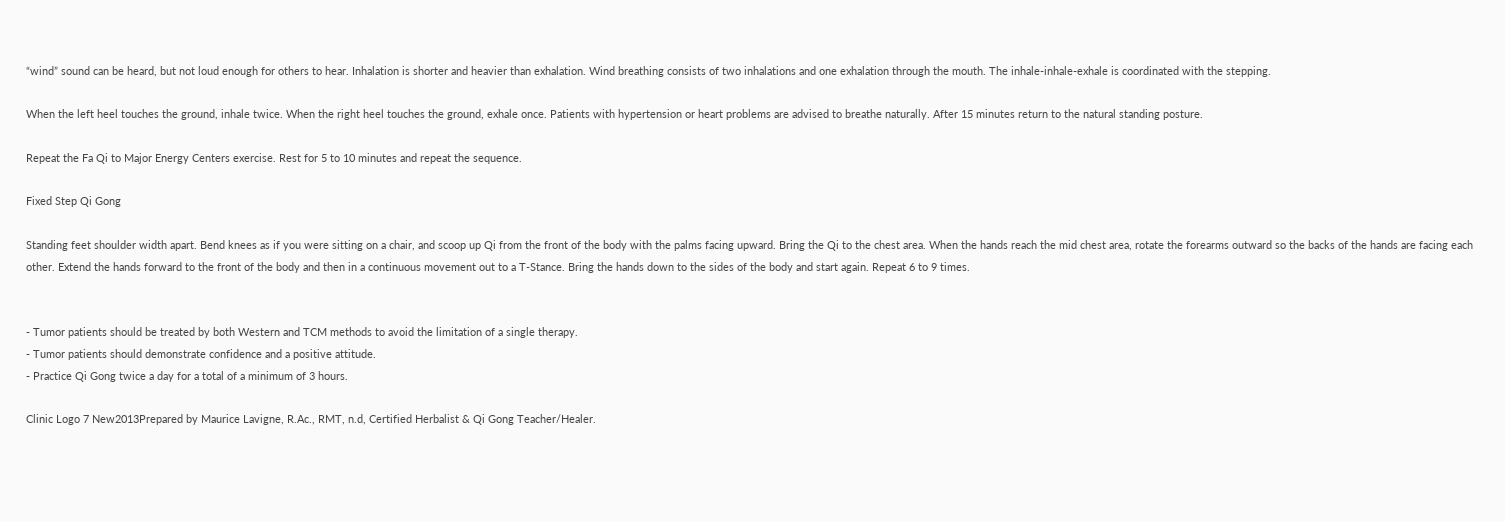“wind” sound can be heard, but not loud enough for others to hear. Inhalation is shorter and heavier than exhalation. Wind breathing consists of two inhalations and one exhalation through the mouth. The inhale-inhale-exhale is coordinated with the stepping.

When the left heel touches the ground, inhale twice. When the right heel touches the ground, exhale once. Patients with hypertension or heart problems are advised to breathe naturally. After 15 minutes return to the natural standing posture.

Repeat the Fa Qi to Major Energy Centers exercise. Rest for 5 to 10 minutes and repeat the sequence.

Fixed Step Qi Gong

Standing feet shoulder width apart. Bend knees as if you were sitting on a chair, and scoop up Qi from the front of the body with the palms facing upward. Bring the Qi to the chest area. When the hands reach the mid chest area, rotate the forearms outward so the backs of the hands are facing each other. Extend the hands forward to the front of the body and then in a continuous movement out to a T-Stance. Bring the hands down to the sides of the body and start again. Repeat 6 to 9 times.


- Tumor patients should be treated by both Western and TCM methods to avoid the limitation of a single therapy.
- Tumor patients should demonstrate confidence and a positive attitude.
- Practice Qi Gong twice a day for a total of a minimum of 3 hours.

Clinic Logo 7 New2013Prepared by Maurice Lavigne, R.Ac., RMT, n.d, Certified Herbalist & Qi Gong Teacher/Healer.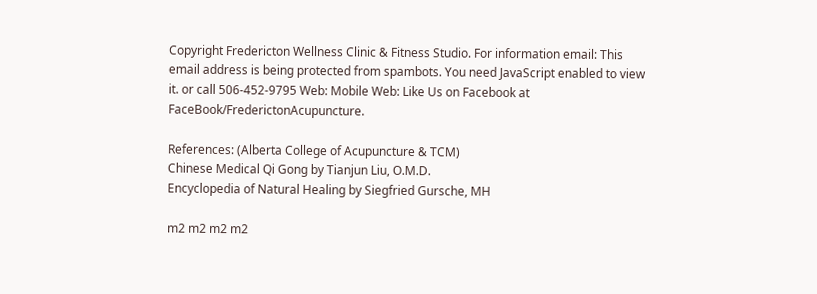Copyright Fredericton Wellness Clinic & Fitness Studio. For information email: This email address is being protected from spambots. You need JavaScript enabled to view it. or call 506-452-9795 Web: Mobile Web: Like Us on Facebook at FaceBook/FrederictonAcupuncture.

References: (Alberta College of Acupuncture & TCM)
Chinese Medical Qi Gong by Tianjun Liu, O.M.D.
Encyclopedia of Natural Healing by Siegfried Gursche, MH

m2 m2 m2 m2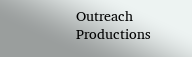Outreach Productions